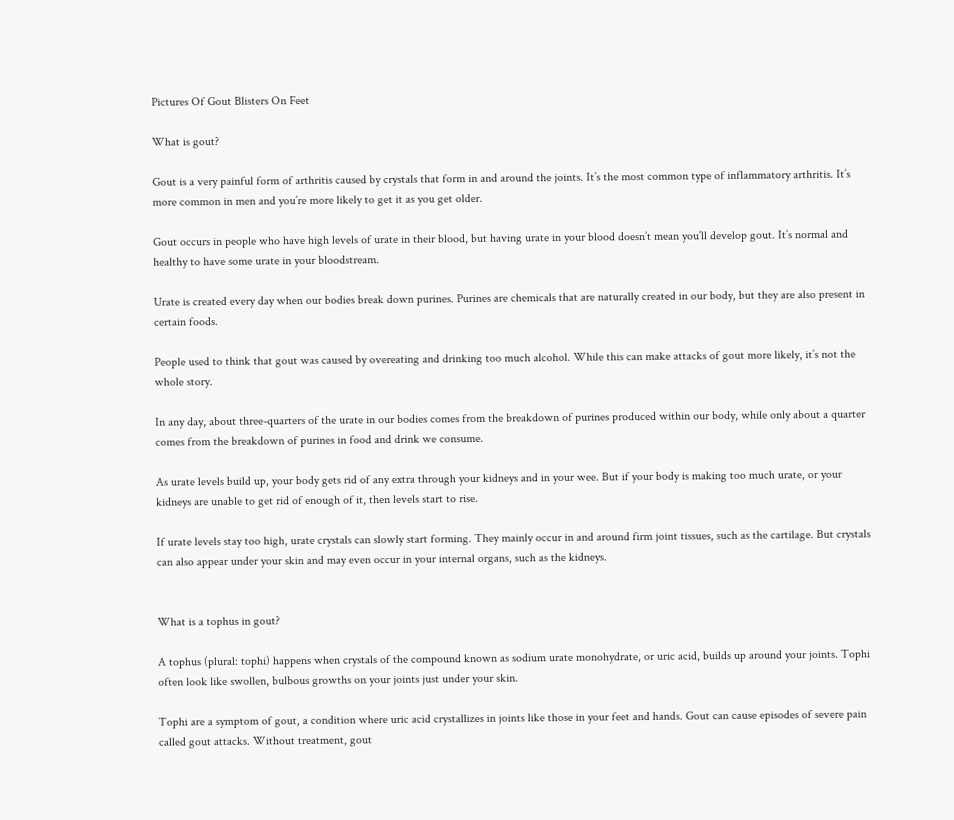Pictures Of Gout Blisters On Feet

What is gout?

Gout is a very painful form of arthritis caused by crystals that form in and around the joints. It’s the most common type of inflammatory arthritis. It’s more common in men and you’re more likely to get it as you get older.

Gout occurs in people who have high levels of urate in their blood, but having urate in your blood doesn’t mean you’ll develop gout. It’s normal and healthy to have some urate in your bloodstream.

Urate is created every day when our bodies break down purines. Purines are chemicals that are naturally created in our body, but they are also present in certain foods.

People used to think that gout was caused by overeating and drinking too much alcohol. While this can make attacks of gout more likely, it’s not the whole story.

In any day, about three-quarters of the urate in our bodies comes from the breakdown of purines produced within our body, while only about a quarter comes from the breakdown of purines in food and drink we consume.

As urate levels build up, your body gets rid of any extra through your kidneys and in your wee. But if your body is making too much urate, or your kidneys are unable to get rid of enough of it, then levels start to rise.

If urate levels stay too high, urate crystals can slowly start forming. They mainly occur in and around firm joint tissues, such as the cartilage. But crystals can also appear under your skin and may even occur in your internal organs, such as the kidneys.


What is a tophus in gout?

A tophus (plural: tophi) happens when crystals of the compound known as sodium urate monohydrate, or uric acid, builds up around your joints. Tophi often look like swollen, bulbous growths on your joints just under your skin.

Tophi are a symptom of gout, a condition where uric acid crystallizes in joints like those in your feet and hands. Gout can cause episodes of severe pain called gout attacks. Without treatment, gout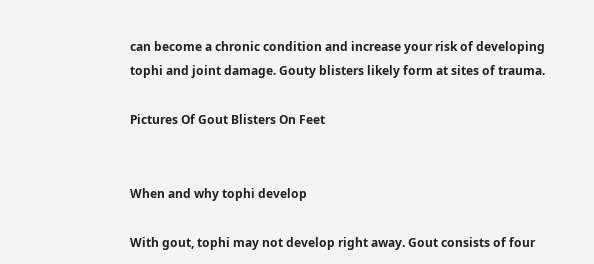can become a chronic condition and increase your risk of developing tophi and joint damage. Gouty blisters likely form at sites of trauma.

Pictures Of Gout Blisters On Feet


When and why tophi develop

With gout, tophi may not develop right away. Gout consists of four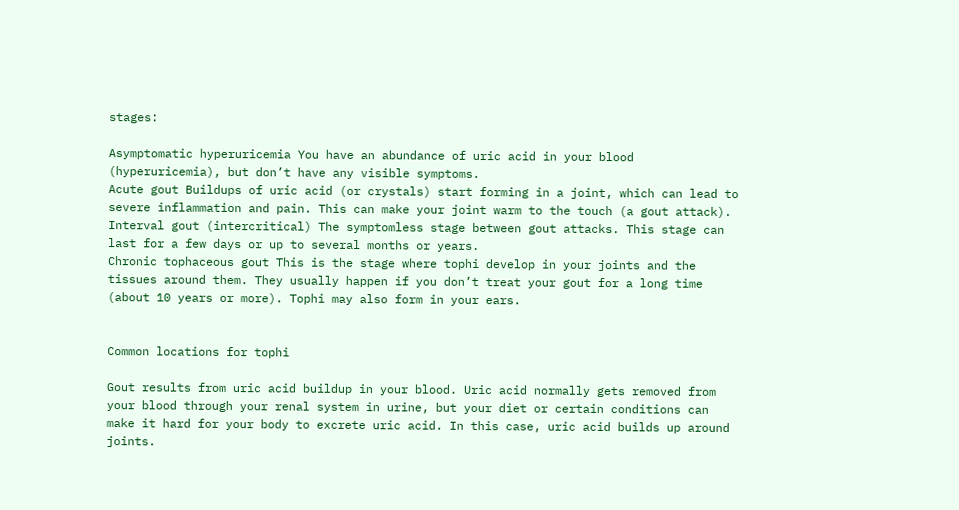stages:

Asymptomatic hyperuricemia You have an abundance of uric acid in your blood (hyperuricemia), but don’t have any visible symptoms.
Acute gout Buildups of uric acid (or crystals) start forming in a joint, which can lead to severe inflammation and pain. This can make your joint warm to the touch (a gout attack).
Interval gout (intercritical) The symptomless stage between gout attacks. This stage can last for a few days or up to several months or years.
Chronic tophaceous gout This is the stage where tophi develop in your joints and the tissues around them. They usually happen if you don’t treat your gout for a long time (about 10 years or more). Tophi may also form in your ears.


Common locations for tophi

Gout results from uric acid buildup in your blood. Uric acid normally gets removed from your blood through your renal system in urine, but your diet or certain conditions can make it hard for your body to excrete uric acid. In this case, uric acid builds up around joints.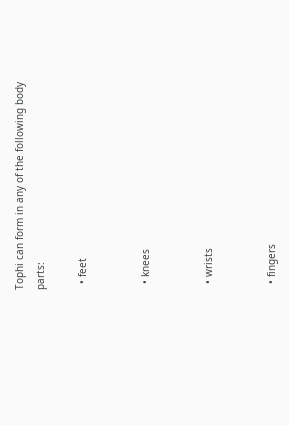Tophi can form in any of the following body parts:

  • feet


  • knees


  • wrists


  • fingers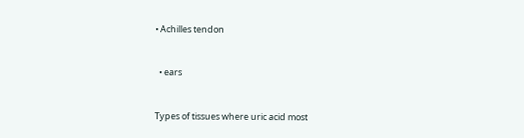• Achilles tendon


  • ears


Types of tissues where uric acid most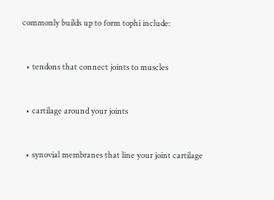commonly builds up to form tophi include:


  • tendons that connect joints to muscles


  • cartilage around your joints


  • synovial membranes that line your joint cartilage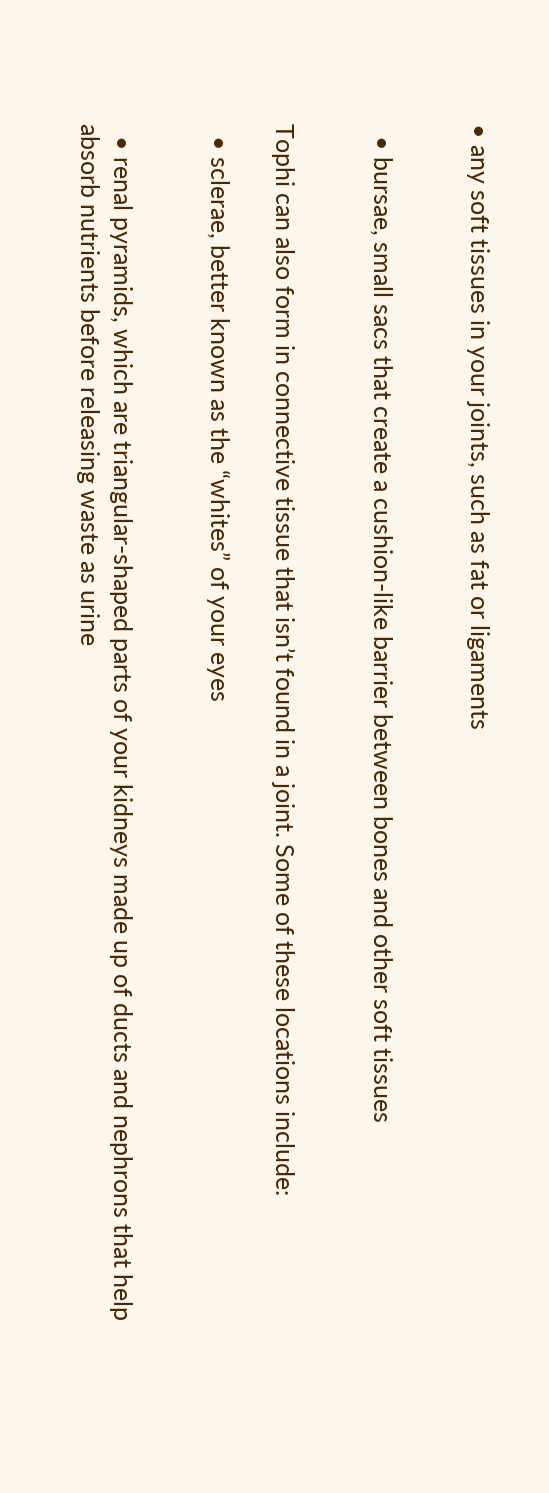• any soft tissues in your joints, such as fat or ligaments


  • bursae, small sacs that create a cushion-like barrier between bones and other soft tissues


Tophi can also form in connective tissue that isn’t found in a joint. Some of these locations include:

  • sclerae, better known as the “whites” of your eyes


  • renal pyramids, which are triangular-shaped parts of your kidneys made up of ducts and nephrons that help absorb nutrients before releasing waste as urine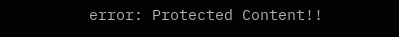error: Protected Content!!